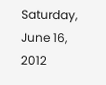Saturday, June 16, 2012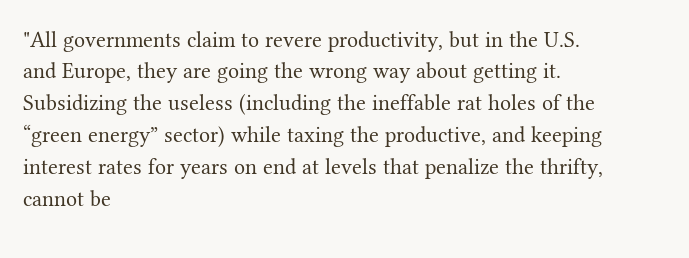"All governments claim to revere productivity, but in the U.S. and Europe, they are going the wrong way about getting it. Subsidizing the useless (including the ineffable rat holes of the “green energy” sector) while taxing the productive, and keeping interest rates for years on end at levels that penalize the thrifty, cannot be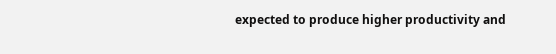expected to produce higher productivity and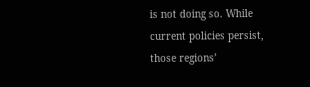is not doing so. While current policies persist, those regions’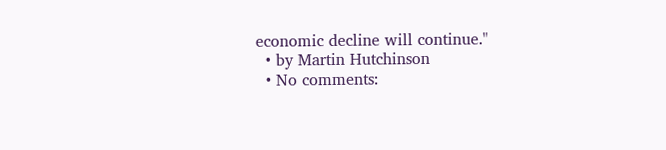economic decline will continue."
  • by Martin Hutchinson
  • No comments: